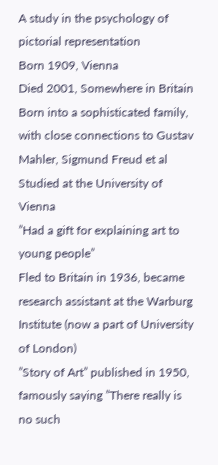A study in the psychology of pictorial representation
Born 1909, Vienna
Died 2001, Somewhere in Britain
Born into a sophisticated family, with close connections to Gustav
Mahler, Sigmund Freud et al
Studied at the University of Vienna
”Had a gift for explaining art to young people”
Fled to Britain in 1936, became research assistant at the Warburg
Institute (now a part of University of London)
”Story of Art” published in 1950, famously saying ”There really is no such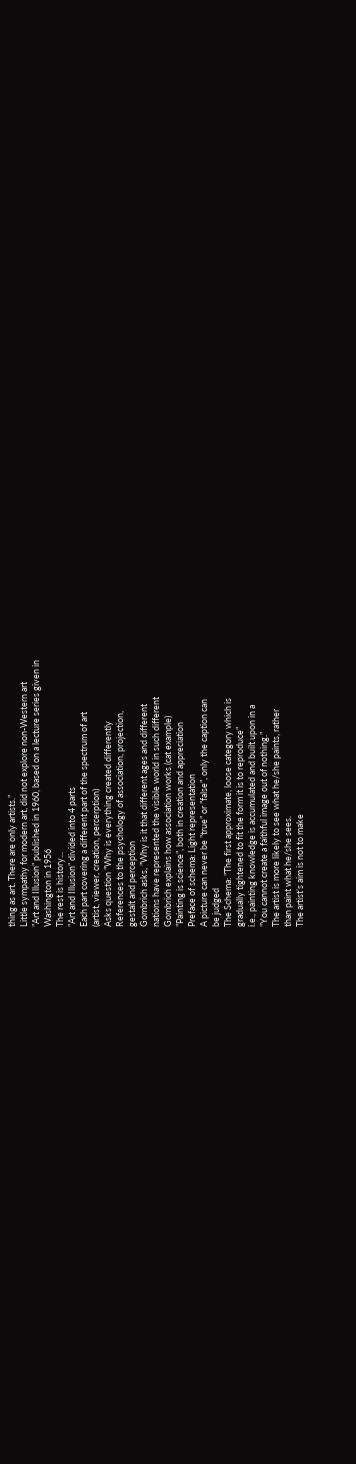thing as art. There are only artists.”
Little sympathy for modern art, did not explore non-Western art
”Art and Illusion” published in 1960, based on a lecture series given in
Washington in 1956
The rest is history...
”Art and Illusion” divided into 4 parts
Each part covering a different part of the spectrum of art
(artist, viewer, creation, percerption)
Asks question ”Why is everything created differently
References to the psychology of association, projection,
gestalt and perception
Gombrich asks, ”Why is it that different ages and different
nations have represented the visible world in such different
Gombrich explains how association works (cat example)
”Painting is science”, both in creation and appreciation
Preface of schema: Light representation
A picture can never be ”true” or ”false”, only the caption can
be judged
The Schema: ”The first approximate, loose category which is
gradually tightened to fit the form it is to reproduce”
i.e., painting knowledge is accumulated and built upon in a
”You cannot create a faithful image out of nothing.”
The artist is more likely to see what he/she paints, rather
than paint what he/she sees.
The artist’s aim is not to make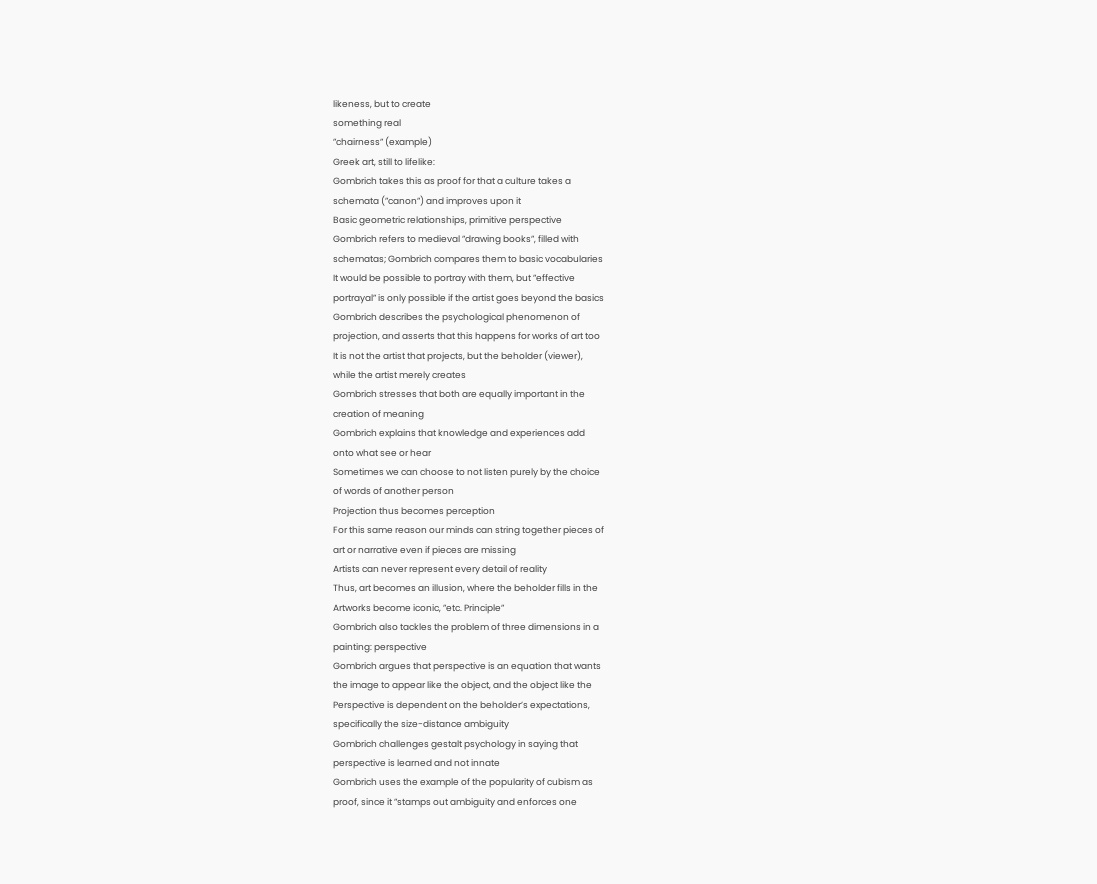likeness, but to create
something real
”chairness” (example)
Greek art, still to lifelike:
Gombrich takes this as proof for that a culture takes a
schemata (”canon”) and improves upon it
Basic geometric relationships, primitive perspective
Gombrich refers to medieval ”drawing books”, filled with
schematas; Gombrich compares them to basic vocabularies
It would be possible to portray with them, but ”effective
portrayal” is only possible if the artist goes beyond the basics
Gombrich describes the psychological phenomenon of
projection, and asserts that this happens for works of art too
It is not the artist that projects, but the beholder (viewer),
while the artist merely creates
Gombrich stresses that both are equally important in the
creation of meaning
Gombrich explains that knowledge and experiences add
onto what see or hear
Sometimes we can choose to not listen purely by the choice
of words of another person
Projection thus becomes perception
For this same reason our minds can string together pieces of
art or narrative even if pieces are missing
Artists can never represent every detail of reality
Thus, art becomes an illusion, where the beholder fills in the
Artworks become iconic, ”etc. Principle”
Gombrich also tackles the problem of three dimensions in a
painting: perspective
Gombrich argues that perspective is an equation that wants
the image to appear like the object, and the object like the
Perspective is dependent on the beholder’s expectations,
specifically the size-distance ambiguity
Gombrich challenges gestalt psychology in saying that
perspective is learned and not innate
Gombrich uses the example of the popularity of cubism as
proof, since it ”stamps out ambiguity and enforces one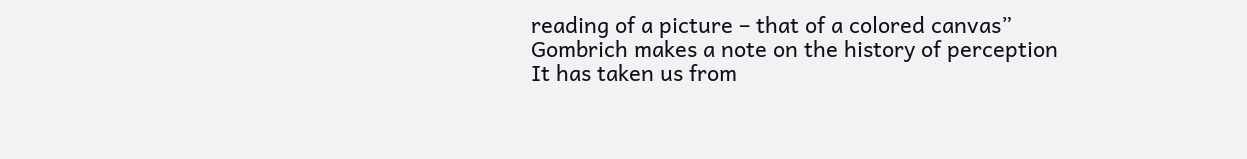reading of a picture – that of a colored canvas”
Gombrich makes a note on the history of perception
It has taken us from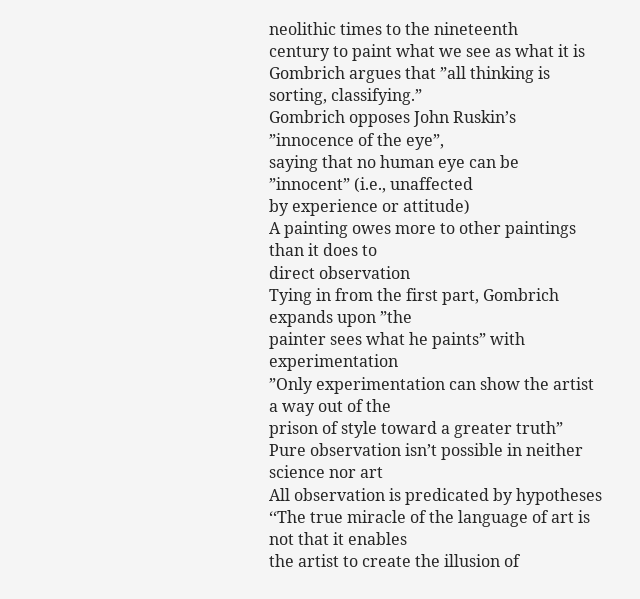neolithic times to the nineteenth
century to paint what we see as what it is
Gombrich argues that ”all thinking is sorting, classifying.”
Gombrich opposes John Ruskin’s ”innocence of the eye”,
saying that no human eye can be ”innocent” (i.e., unaffected
by experience or attitude)
A painting owes more to other paintings than it does to
direct observation
Tying in from the first part, Gombrich expands upon ”the
painter sees what he paints” with experimentation
”Only experimentation can show the artist a way out of the
prison of style toward a greater truth”
Pure observation isn’t possible in neither science nor art
All observation is predicated by hypotheses
‘‘The true miracle of the language of art is not that it enables
the artist to create the illusion of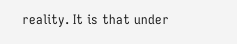reality. It is that under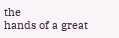the
hands of a great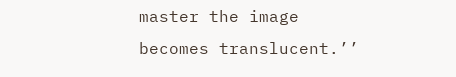master the image becomes translucent.’’